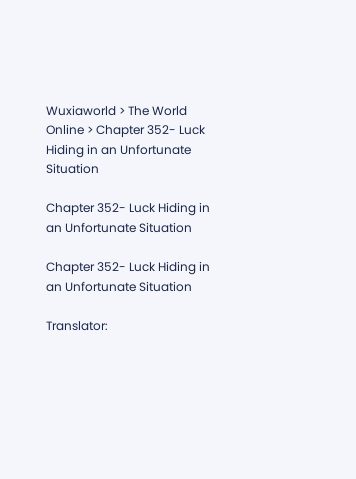Wuxiaworld > The World Online > Chapter 352- Luck Hiding in an Unfortunate Situation

Chapter 352- Luck Hiding in an Unfortunate Situation

Chapter 352- Luck Hiding in an Unfortunate Situation

Translator: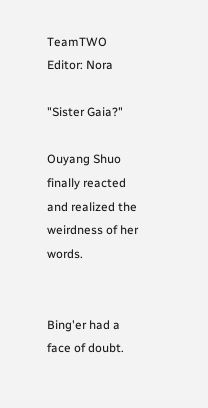TeamTWO
Editor: Nora

"Sister Gaia?"

Ouyang Shuo finally reacted and realized the weirdness of her words.


Bing'er had a face of doubt.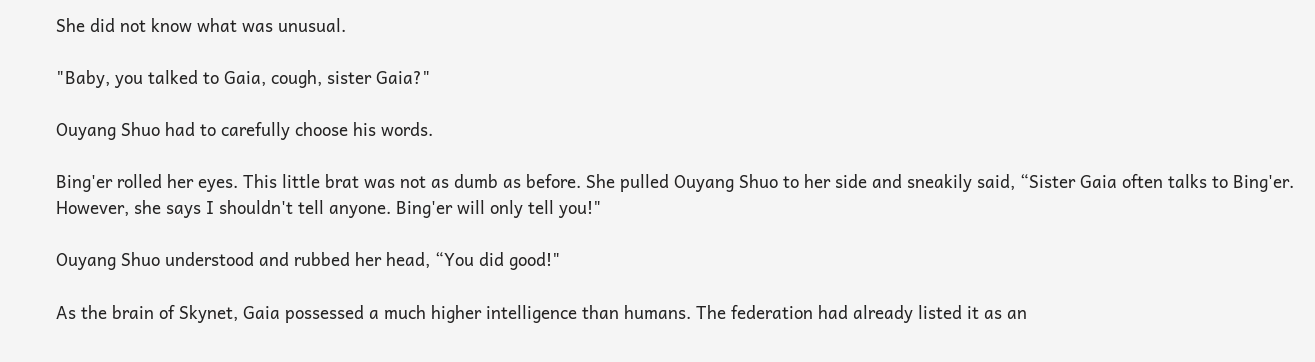She did not know what was unusual.

"Baby, you talked to Gaia, cough, sister Gaia?"

Ouyang Shuo had to carefully choose his words.

Bing'er rolled her eyes. This little brat was not as dumb as before. She pulled Ouyang Shuo to her side and sneakily said, “Sister Gaia often talks to Bing'er. However, she says I shouldn't tell anyone. Bing'er will only tell you!"

Ouyang Shuo understood and rubbed her head, “You did good!"

As the brain of Skynet, Gaia possessed a much higher intelligence than humans. The federation had already listed it as an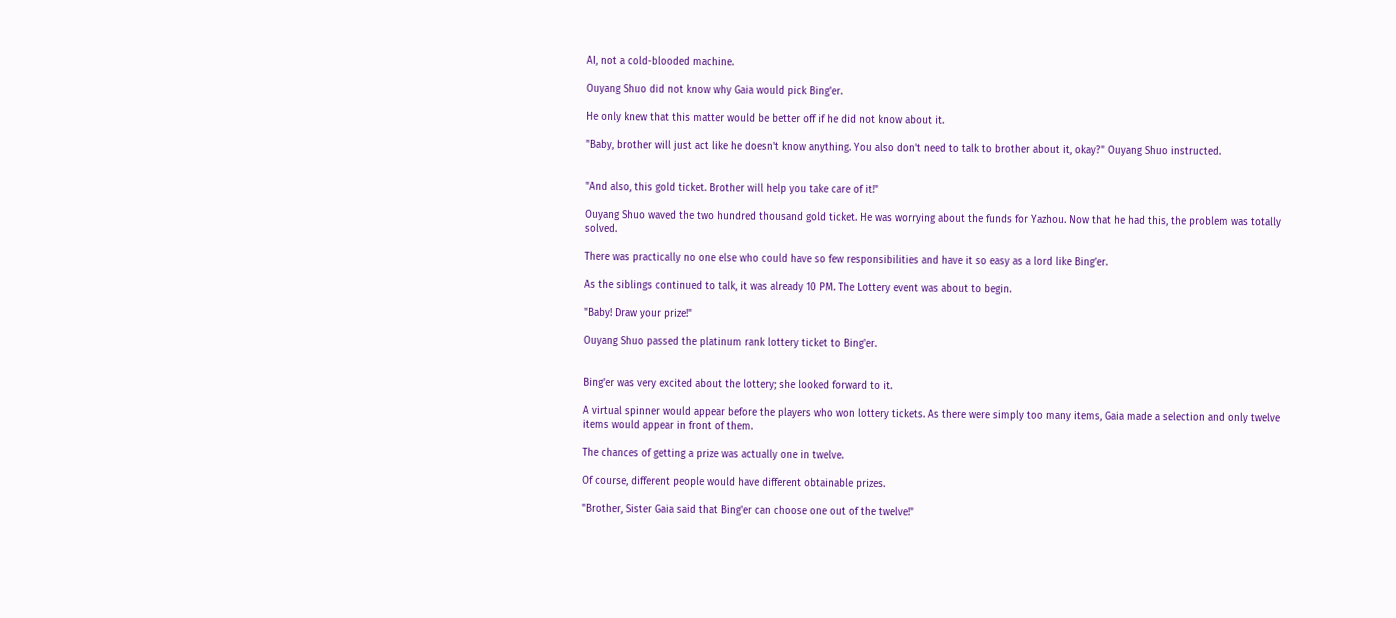AI, not a cold-blooded machine.

Ouyang Shuo did not know why Gaia would pick Bing'er.

He only knew that this matter would be better off if he did not know about it.

"Baby, brother will just act like he doesn't know anything. You also don't need to talk to brother about it, okay?" Ouyang Shuo instructed.


"And also, this gold ticket. Brother will help you take care of it!"

Ouyang Shuo waved the two hundred thousand gold ticket. He was worrying about the funds for Yazhou. Now that he had this, the problem was totally solved.

There was practically no one else who could have so few responsibilities and have it so easy as a lord like Bing’er.

As the siblings continued to talk, it was already 10 PM. The Lottery event was about to begin.

"Baby! Draw your prize!"

Ouyang Shuo passed the platinum rank lottery ticket to Bing'er.


Bing'er was very excited about the lottery; she looked forward to it.

A virtual spinner would appear before the players who won lottery tickets. As there were simply too many items, Gaia made a selection and only twelve items would appear in front of them.

The chances of getting a prize was actually one in twelve.

Of course, different people would have different obtainable prizes.

"Brother, Sister Gaia said that Bing'er can choose one out of the twelve!"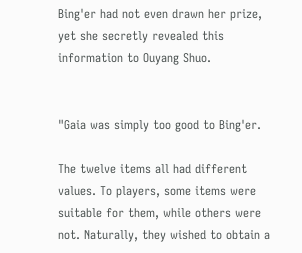Bing'er had not even drawn her prize, yet she secretly revealed this information to Ouyang Shuo.


"Gaia was simply too good to Bing'er.

The twelve items all had different values. To players, some items were suitable for them, while others were not. Naturally, they wished to obtain a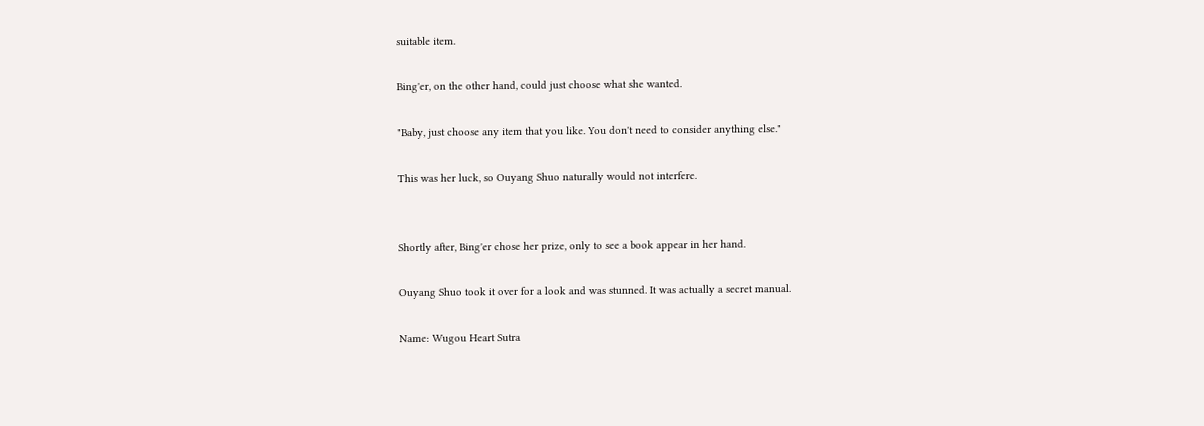suitable item.

Bing'er, on the other hand, could just choose what she wanted.

"Baby, just choose any item that you like. You don't need to consider anything else."

This was her luck, so Ouyang Shuo naturally would not interfere.


Shortly after, Bing'er chose her prize, only to see a book appear in her hand.

Ouyang Shuo took it over for a look and was stunned. It was actually a secret manual.

Name: Wugou Heart Sutra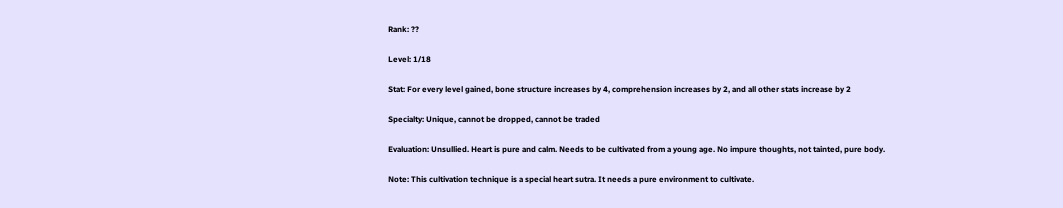Rank: ??

Level: 1/18

Stat: For every level gained, bone structure increases by 4, comprehension increases by 2, and all other stats increase by 2

Specialty: Unique, cannot be dropped, cannot be traded

Evaluation: Unsullied. Heart is pure and calm. Needs to be cultivated from a young age. No impure thoughts, not tainted, pure body.

Note: This cultivation technique is a special heart sutra. It needs a pure environment to cultivate.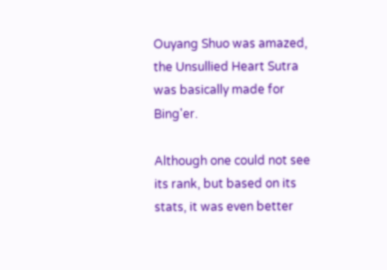Ouyang Shuo was amazed, the Unsullied Heart Sutra was basically made for Bing'er.

Although one could not see its rank, but based on its stats, it was even better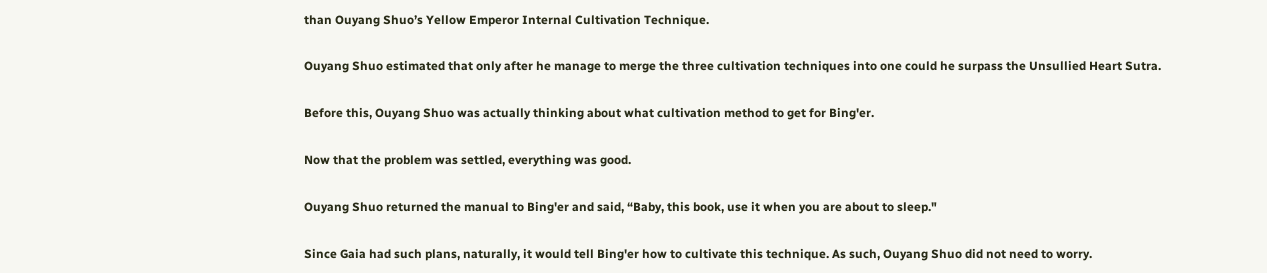than Ouyang Shuo’s Yellow Emperor Internal Cultivation Technique.

Ouyang Shuo estimated that only after he manage to merge the three cultivation techniques into one could he surpass the Unsullied Heart Sutra.

Before this, Ouyang Shuo was actually thinking about what cultivation method to get for Bing'er.

Now that the problem was settled, everything was good.

Ouyang Shuo returned the manual to Bing'er and said, “Baby, this book, use it when you are about to sleep."

Since Gaia had such plans, naturally, it would tell Bing'er how to cultivate this technique. As such, Ouyang Shuo did not need to worry.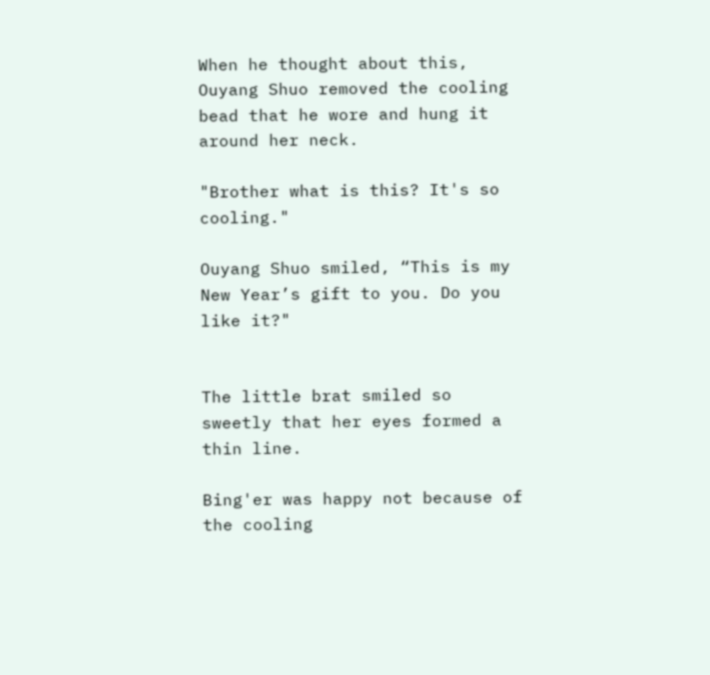When he thought about this, Ouyang Shuo removed the cooling bead that he wore and hung it around her neck.

"Brother what is this? It's so cooling."

Ouyang Shuo smiled, “This is my New Year’s gift to you. Do you like it?"


The little brat smiled so sweetly that her eyes formed a thin line.

Bing'er was happy not because of the cooling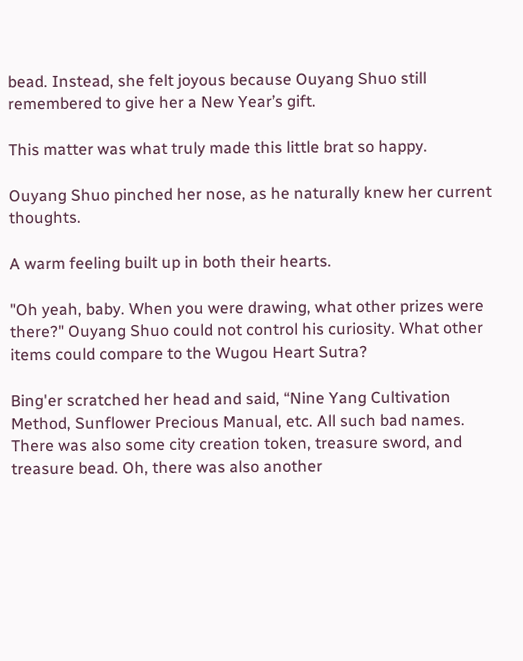bead. Instead, she felt joyous because Ouyang Shuo still remembered to give her a New Year’s gift.

This matter was what truly made this little brat so happy.

Ouyang Shuo pinched her nose, as he naturally knew her current thoughts.

A warm feeling built up in both their hearts.

"Oh yeah, baby. When you were drawing, what other prizes were there?" Ouyang Shuo could not control his curiosity. What other items could compare to the Wugou Heart Sutra?

Bing'er scratched her head and said, “Nine Yang Cultivation Method, Sunflower Precious Manual, etc. All such bad names. There was also some city creation token, treasure sword, and treasure bead. Oh, there was also another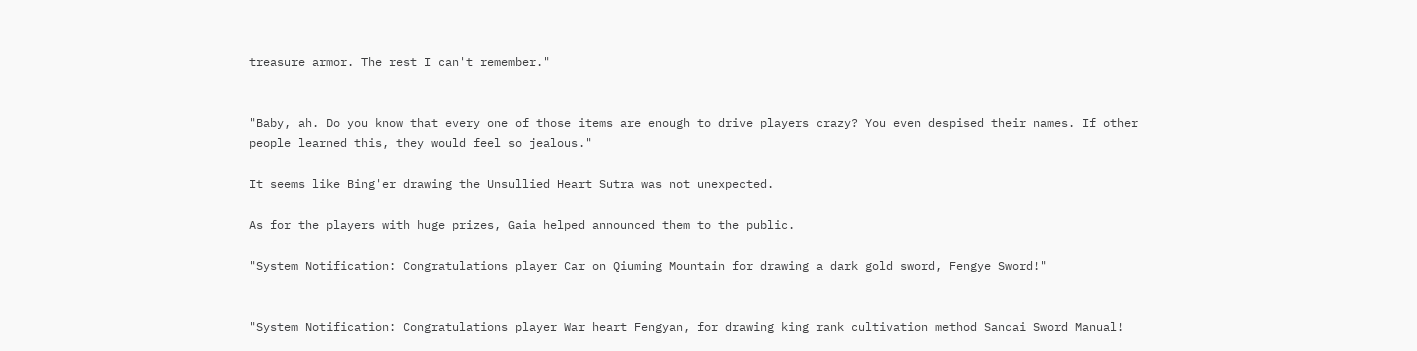treasure armor. The rest I can't remember."


"Baby, ah. Do you know that every one of those items are enough to drive players crazy? You even despised their names. If other people learned this, they would feel so jealous."

It seems like Bing'er drawing the Unsullied Heart Sutra was not unexpected.

As for the players with huge prizes, Gaia helped announced them to the public.

"System Notification: Congratulations player Car on Qiuming Mountain for drawing a dark gold sword, Fengye Sword!"


"System Notification: Congratulations player War heart Fengyan, for drawing king rank cultivation method Sancai Sword Manual!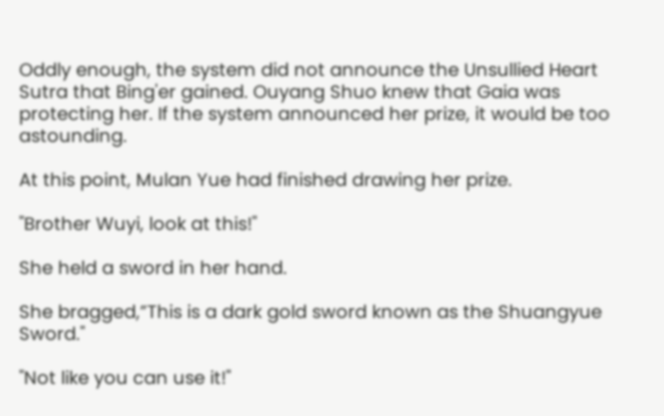Oddly enough, the system did not announce the Unsullied Heart Sutra that Bing'er gained. Ouyang Shuo knew that Gaia was protecting her. If the system announced her prize, it would be too astounding.

At this point, Mulan Yue had finished drawing her prize.

"Brother Wuyi, look at this!"

She held a sword in her hand.

She bragged,”This is a dark gold sword known as the Shuangyue Sword."

"Not like you can use it!"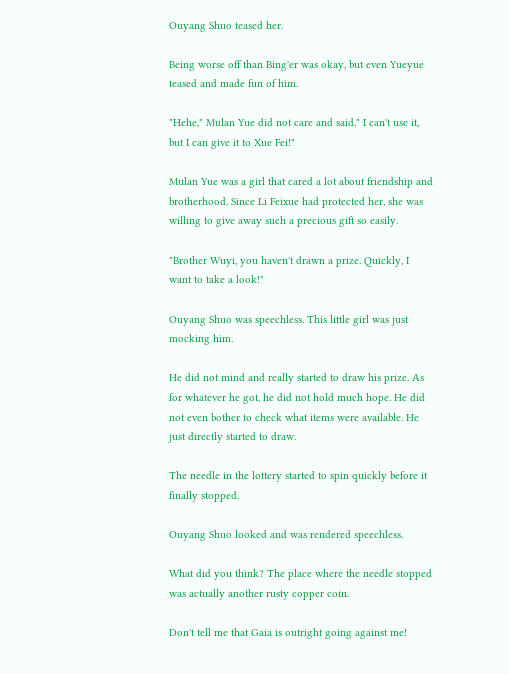Ouyang Shuo teased her.

Being worse off than Bing'er was okay, but even Yueyue teased and made fun of him.

"Hehe," Mulan Yue did not care and said," I can't use it, but I can give it to Xue Fei!"

Mulan Yue was a girl that cared a lot about friendship and brotherhood. Since Li Feixue had protected her, she was willing to give away such a precious gift so easily.

"Brother Wuyi, you haven't drawn a prize. Quickly, I want to take a look!"

Ouyang Shuo was speechless. This little girl was just mocking him.

He did not mind and really started to draw his prize. As for whatever he got, he did not hold much hope. He did not even bother to check what items were available. He just directly started to draw.

The needle in the lottery started to spin quickly before it finally stopped.

Ouyang Shuo looked and was rendered speechless.

What did you think? The place where the needle stopped was actually another rusty copper coin.

Don't tell me that Gaia is outright going against me!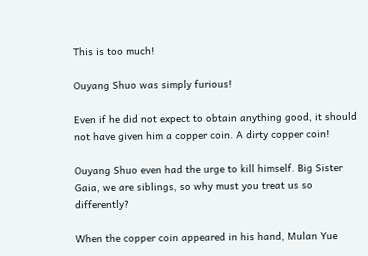This is too much!

Ouyang Shuo was simply furious!

Even if he did not expect to obtain anything good, it should not have given him a copper coin. A dirty copper coin!

Ouyang Shuo even had the urge to kill himself. Big Sister Gaia, we are siblings, so why must you treat us so differently?

When the copper coin appeared in his hand, Mulan Yue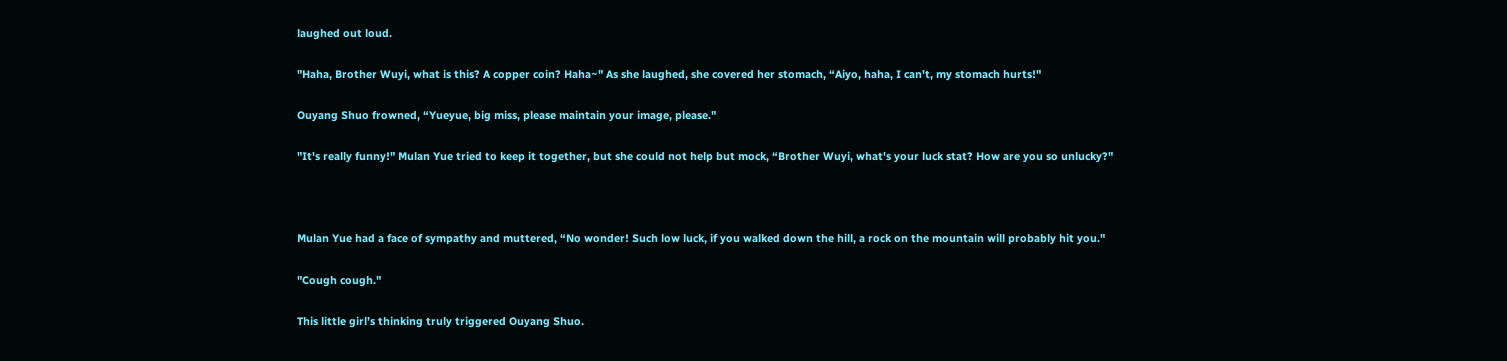laughed out loud.

"Haha, Brother Wuyi, what is this? A copper coin? Haha~" As she laughed, she covered her stomach, “Aiyo, haha, I can't, my stomach hurts!"

Ouyang Shuo frowned, “Yueyue, big miss, please maintain your image, please."

"It's really funny!" Mulan Yue tried to keep it together, but she could not help but mock, “Brother Wuyi, what's your luck stat? How are you so unlucky?"



Mulan Yue had a face of sympathy and muttered, “No wonder! Such low luck, if you walked down the hill, a rock on the mountain will probably hit you."

"Cough cough."

This little girl’s thinking truly triggered Ouyang Shuo.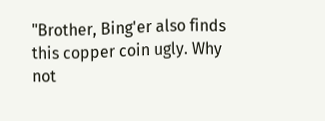"Brother, Bing'er also finds this copper coin ugly. Why not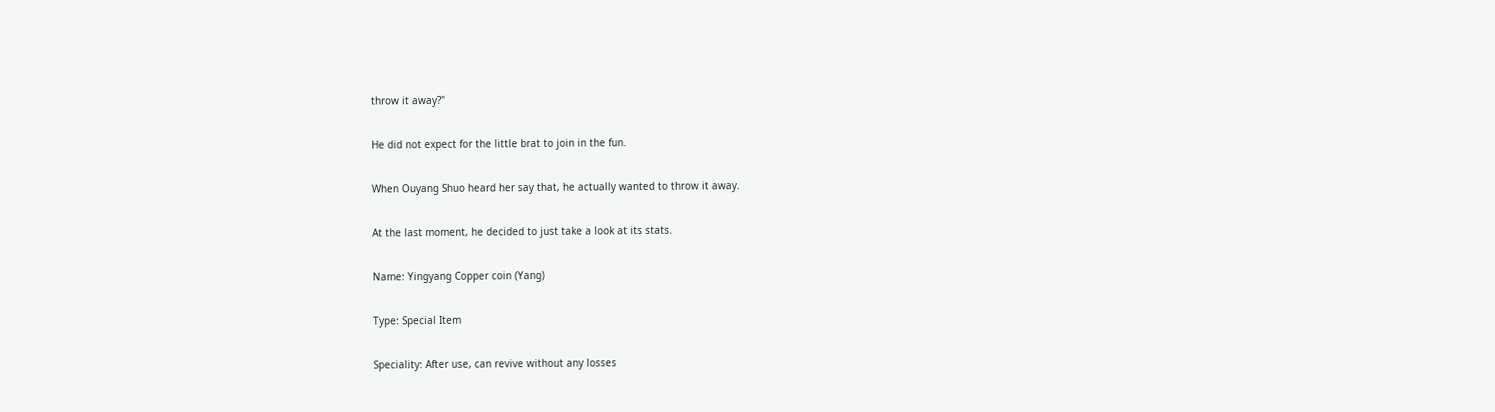throw it away?"

He did not expect for the little brat to join in the fun.

When Ouyang Shuo heard her say that, he actually wanted to throw it away.

At the last moment, he decided to just take a look at its stats.

Name: Yingyang Copper coin (Yang)

Type: Special Item

Speciality: After use, can revive without any losses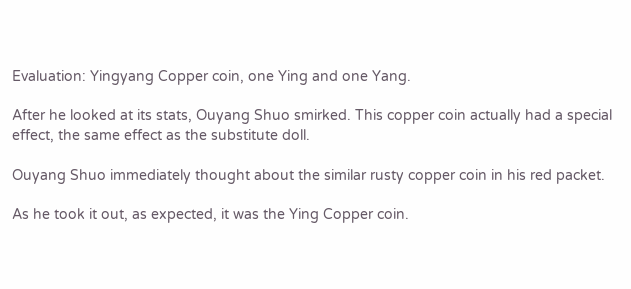Evaluation: Yingyang Copper coin, one Ying and one Yang.

After he looked at its stats, Ouyang Shuo smirked. This copper coin actually had a special effect, the same effect as the substitute doll.

Ouyang Shuo immediately thought about the similar rusty copper coin in his red packet.

As he took it out, as expected, it was the Ying Copper coin.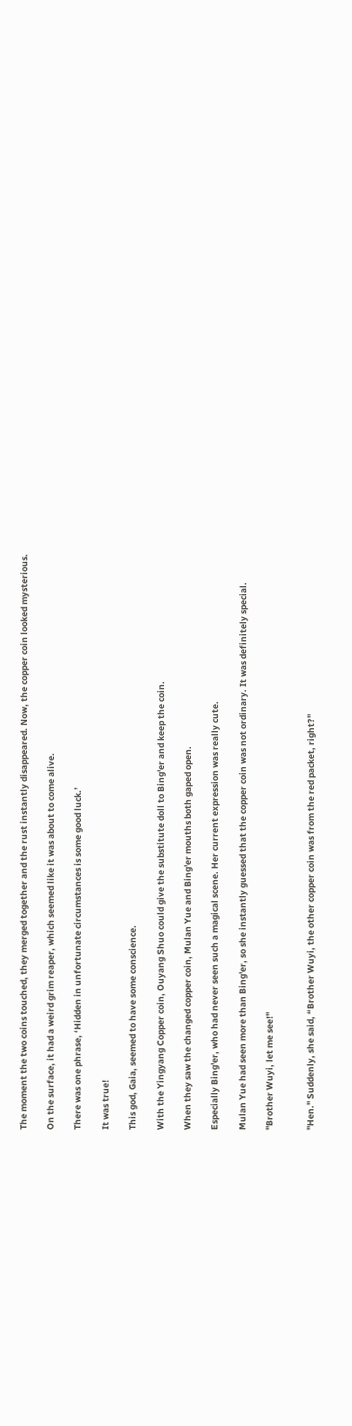The moment the two coins touched, they merged together and the rust instantly disappeared. Now, the copper coin looked mysterious.

On the surface, it had a weird grim reaper, which seemed like it was about to come alive.

There was one phrase, ‘Hidden in unfortunate circumstances is some good luck.’

It was true!

This god, Gaia, seemed to have some conscience.

With the Yingyang Copper coin, Ouyang Shuo could give the substitute doll to Bing'er and keep the coin.

When they saw the changed copper coin, Mulan Yue and Bing'er mouths both gaped open.

Especially Bing'er, who had never seen such a magical scene. Her current expression was really cute.

Mulan Yue had seen more than Bing'er, so she instantly guessed that the copper coin was not ordinary. It was definitely special.

"Brother Wuyi, let me see!"


"Hen." Suddenly, she said, “Brother Wuyi, the other copper coin was from the red packet, right?"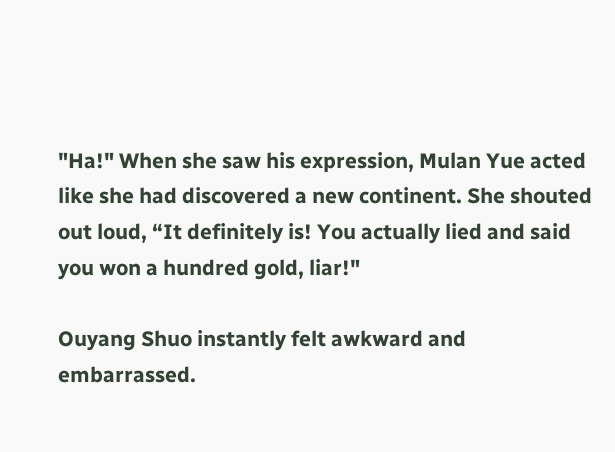"Ha!" When she saw his expression, Mulan Yue acted like she had discovered a new continent. She shouted out loud, “It definitely is! You actually lied and said you won a hundred gold, liar!"

Ouyang Shuo instantly felt awkward and embarrassed.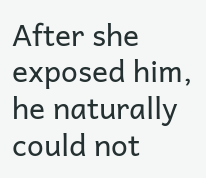After she exposed him, he naturally could not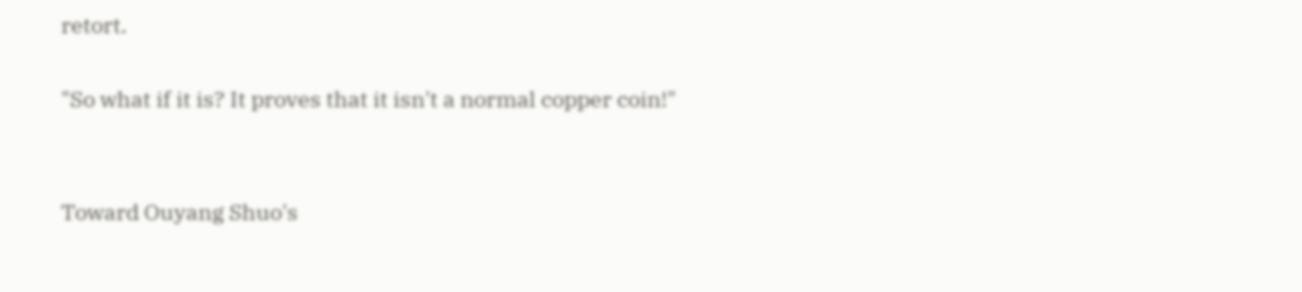retort.

"So what if it is? It proves that it isn't a normal copper coin!"


Toward Ouyang Shuo's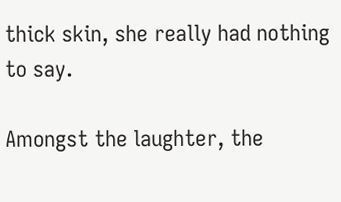thick skin, she really had nothing to say.

Amongst the laughter, the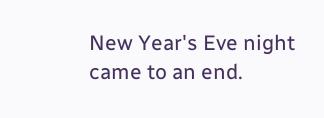New Year's Eve night came to an end.